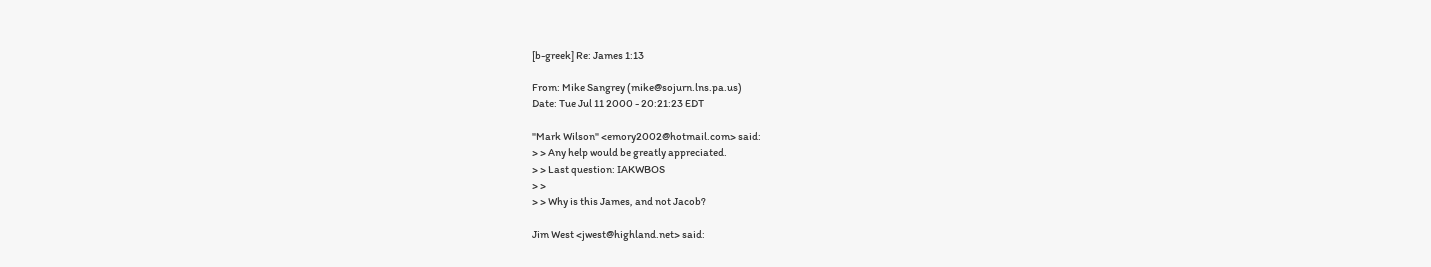[b-greek] Re: James 1:13

From: Mike Sangrey (mike@sojurn.lns.pa.us)
Date: Tue Jul 11 2000 - 20:21:23 EDT

"Mark Wilson" <emory2002@hotmail.com> said:
> > Any help would be greatly appreciated.
> > Last question: IAKWBOS
> >
> > Why is this James, and not Jacob?

Jim West <jwest@highland.net> said: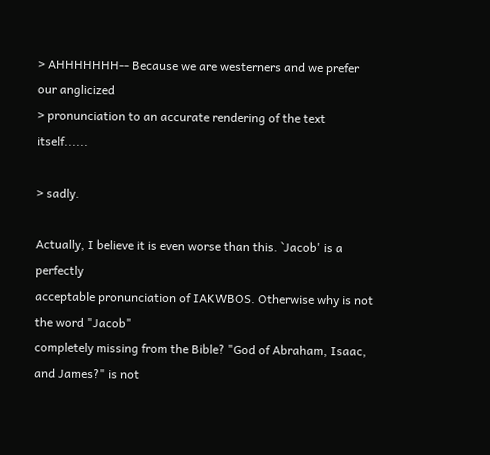> AHHHHHHH-- Because we are westerners and we prefer our anglicized
> pronunciation to an accurate rendering of the text itself......

> sadly.

Actually, I believe it is even worse than this. `Jacob' is a perfectly
acceptable pronunciation of IAKWBOS. Otherwise why is not the word "Jacob"
completely missing from the Bible? "God of Abraham, Isaac, and James?" is not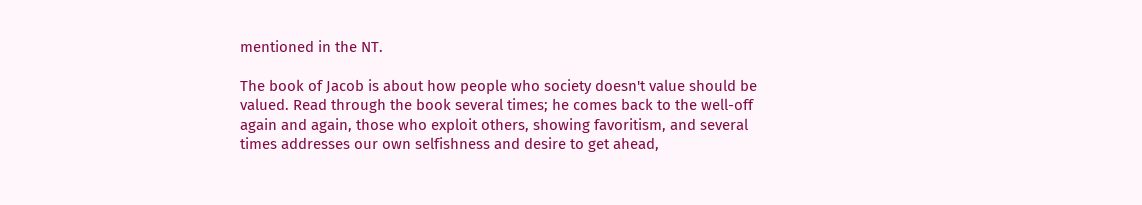mentioned in the NT.

The book of Jacob is about how people who society doesn't value should be
valued. Read through the book several times; he comes back to the well-off
again and again, those who exploit others, showing favoritism, and several
times addresses our own selfishness and desire to get ahead,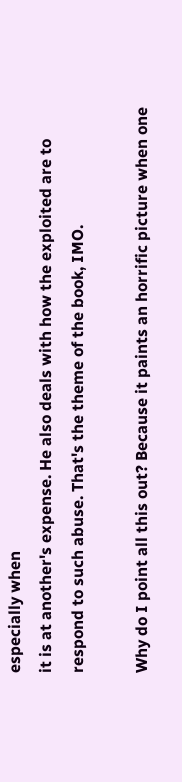especially when
it is at another's expense. He also deals with how the exploited are to
respond to such abuse. That's the theme of the book, IMO.

Why do I point all this out? Because it paints an horrific picture when one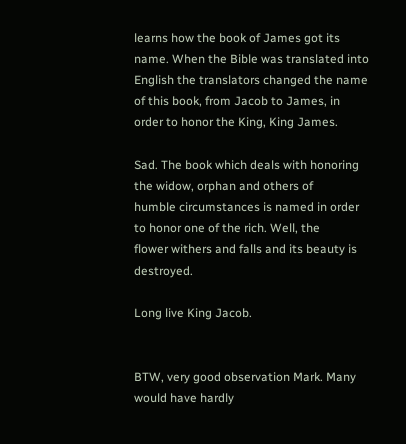learns how the book of James got its name. When the Bible was translated into
English the translators changed the name of this book, from Jacob to James, in
order to honor the King, King James.

Sad. The book which deals with honoring the widow, orphan and others of
humble circumstances is named in order to honor one of the rich. Well, the
flower withers and falls and its beauty is destroyed.

Long live King Jacob.


BTW, very good observation Mark. Many would have hardly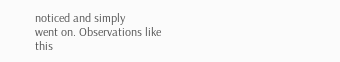noticed and simply
went on. Observations like this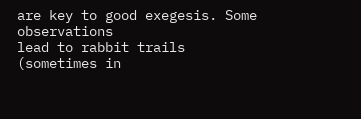are key to good exegesis. Some observations
lead to rabbit trails (sometimes in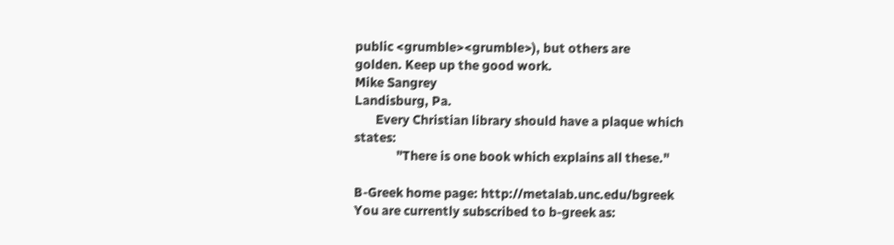public <grumble><grumble>), but others are
golden. Keep up the good work.
Mike Sangrey
Landisburg, Pa.
       Every Christian library should have a plaque which states:
              "There is one book which explains all these."

B-Greek home page: http://metalab.unc.edu/bgreek
You are currently subscribed to b-greek as: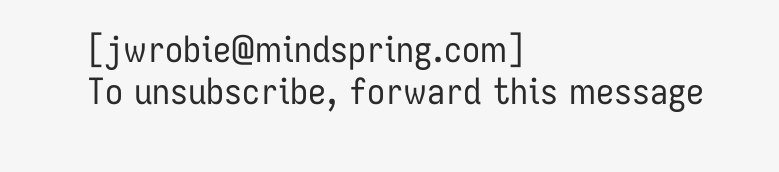[jwrobie@mindspring.com]
To unsubscribe, forward this message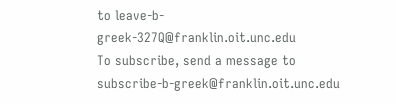to leave-b-greek-327Q@franklin.oit.unc.edu
To subscribe, send a message to subscribe-b-greek@franklin.oit.unc.edu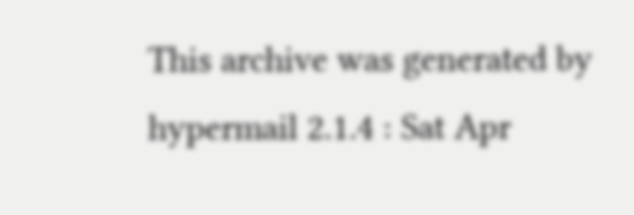This archive was generated by hypermail 2.1.4 : Sat Apr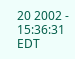20 2002 - 15:36:31 EDT